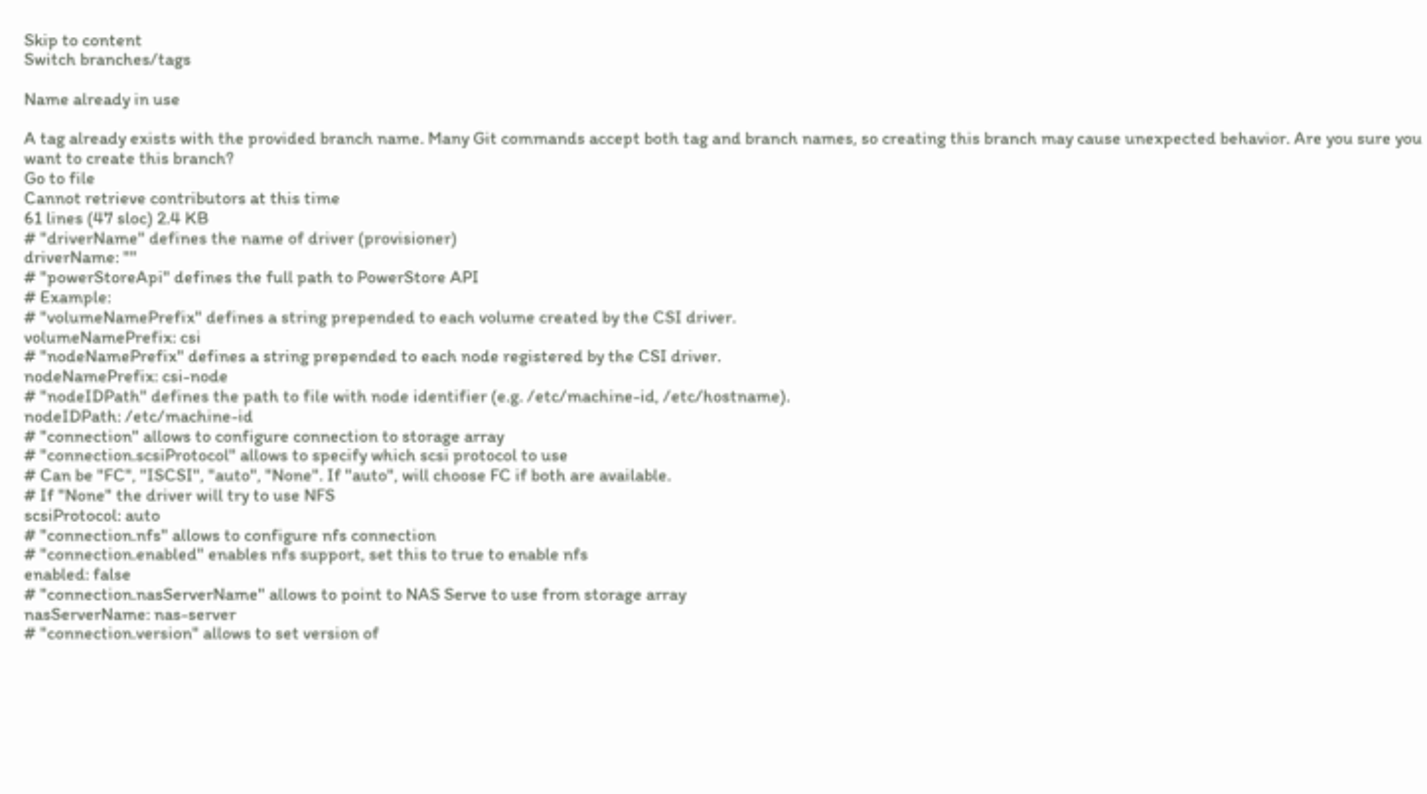Skip to content
Switch branches/tags

Name already in use

A tag already exists with the provided branch name. Many Git commands accept both tag and branch names, so creating this branch may cause unexpected behavior. Are you sure you want to create this branch?
Go to file
Cannot retrieve contributors at this time
61 lines (47 sloc) 2.4 KB
# "driverName" defines the name of driver (provisioner)
driverName: ""
# "powerStoreApi" defines the full path to PowerStore API
# Example:
# "volumeNamePrefix" defines a string prepended to each volume created by the CSI driver.
volumeNamePrefix: csi
# "nodeNamePrefix" defines a string prepended to each node registered by the CSI driver.
nodeNamePrefix: csi-node
# "nodeIDPath" defines the path to file with node identifier (e.g. /etc/machine-id, /etc/hostname).
nodeIDPath: /etc/machine-id
# "connection" allows to configure connection to storage array
# "connection.scsiProtocol" allows to specify which scsi protocol to use
# Can be "FC", "ISCSI", "auto", "None". If "auto", will choose FC if both are available.
# If "None" the driver will try to use NFS
scsiProtocol: auto
# "connection.nfs" allows to configure nfs connection
# "connection.enabled" enables nfs support, set this to true to enable nfs
enabled: false
# "connection.nasServerName" allows to point to NAS Serve to use from storage array
nasServerName: nas-server
# "connection.version" allows to set version of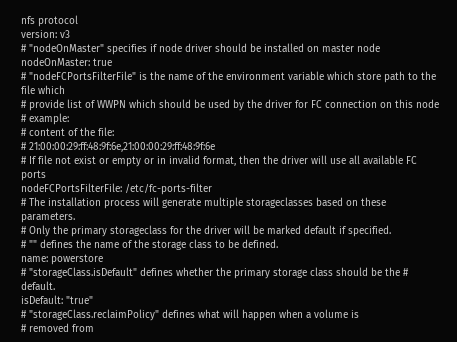nfs protocol
version: v3
# "nodeOnMaster" specifies if node driver should be installed on master node
nodeOnMaster: true
# "nodeFCPortsFilterFile" is the name of the environment variable which store path to the file which
# provide list of WWPN which should be used by the driver for FC connection on this node
# example:
# content of the file:
# 21:00:00:29:ff:48:9f:6e,21:00:00:29:ff:48:9f:6e
# If file not exist or empty or in invalid format, then the driver will use all available FC ports
nodeFCPortsFilterFile: /etc/fc-ports-filter
# The installation process will generate multiple storageclasses based on these parameters.
# Only the primary storageclass for the driver will be marked default if specified.
# "" defines the name of the storage class to be defined.
name: powerstore
# "storageClass.isDefault" defines whether the primary storage class should be the # default.
isDefault: "true"
# "storageClass.reclaimPolicy" defines what will happen when a volume is
# removed from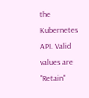the Kubernetes API. Valid values are "Retain"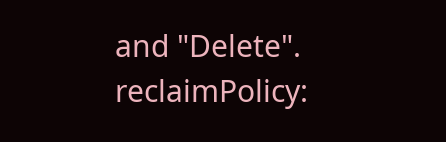and "Delete".
reclaimPolicy: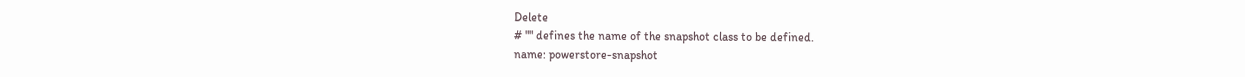Delete
# "" defines the name of the snapshot class to be defined.
name: powerstore-snapshot